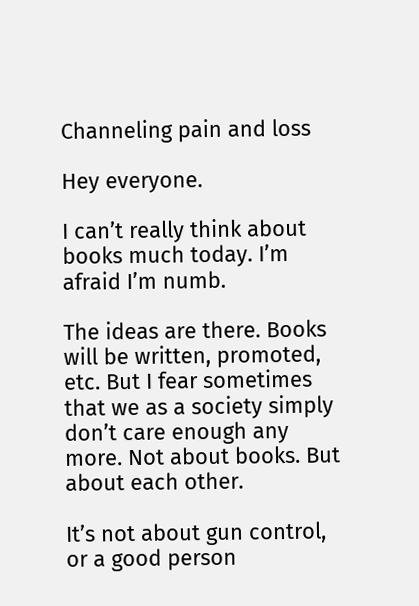Channeling pain and loss

Hey everyone.

I can’t really think about books much today. I’m afraid I’m numb.

The ideas are there. Books will be written, promoted, etc. But I fear sometimes that we as a society simply don’t care enough any more. Not about books. But about each other.

It’s not about gun control, or a good person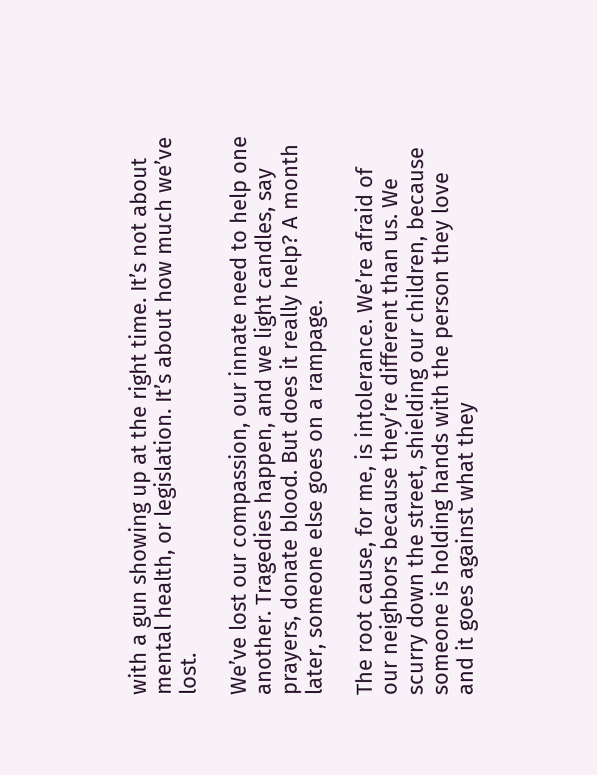with a gun showing up at the right time. It’s not about mental health, or legislation. It’s about how much we’ve lost.

We’ve lost our compassion, our innate need to help one another. Tragedies happen, and we light candles, say prayers, donate blood. But does it really help? A month later, someone else goes on a rampage.

The root cause, for me, is intolerance. We’re afraid of our neighbors because they’re different than us. We scurry down the street, shielding our children, because someone is holding hands with the person they love and it goes against what they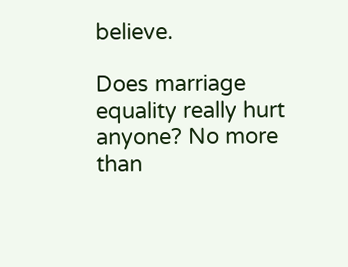believe.

Does marriage equality really hurt anyone? No more than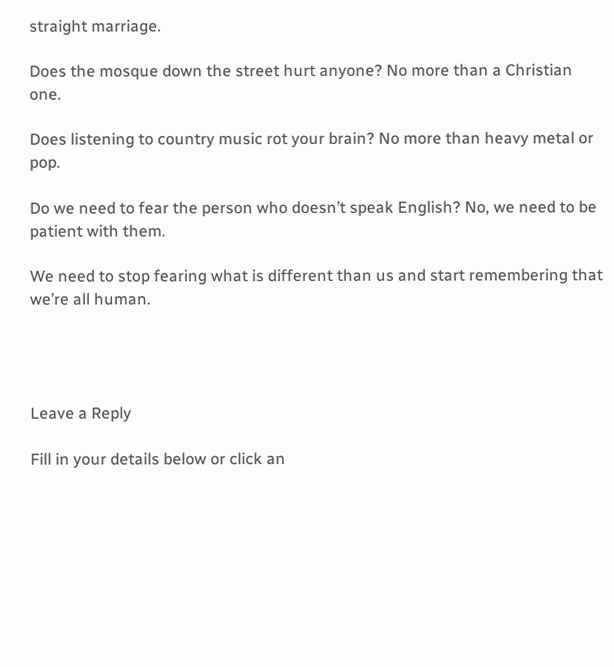straight marriage.

Does the mosque down the street hurt anyone? No more than a Christian one.

Does listening to country music rot your brain? No more than heavy metal or pop.

Do we need to fear the person who doesn’t speak English? No, we need to be patient with them.

We need to stop fearing what is different than us and start remembering that we’re all human.




Leave a Reply

Fill in your details below or click an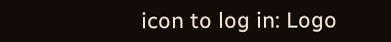icon to log in: Logo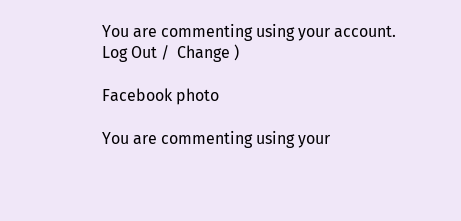You are commenting using your account. Log Out /  Change )

Facebook photo

You are commenting using your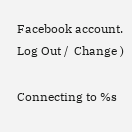Facebook account. Log Out /  Change )

Connecting to %s